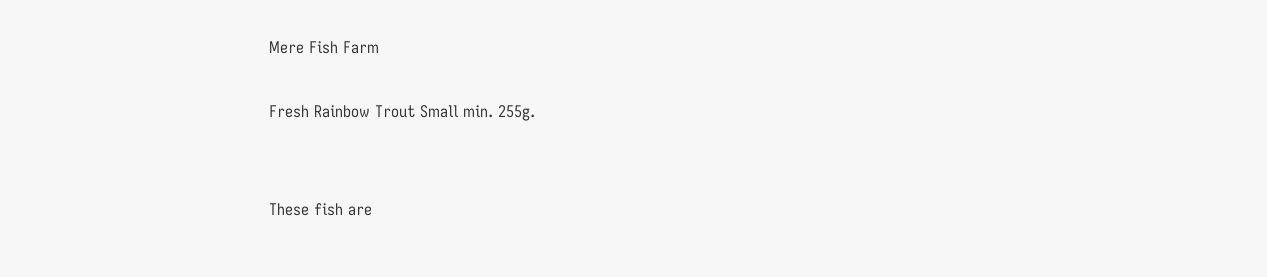Mere Fish Farm

Fresh Rainbow Trout Small min. 255g.


These fish are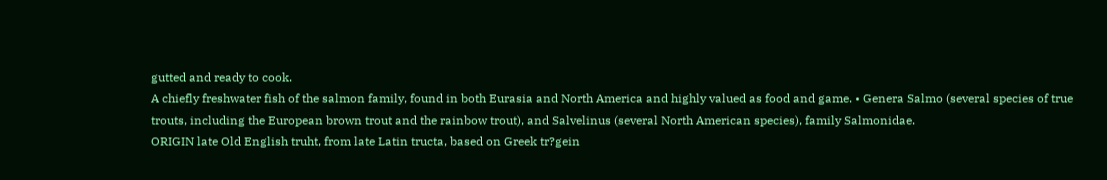gutted and ready to cook.
A chiefly freshwater fish of the salmon family, found in both Eurasia and North America and highly valued as food and game. • Genera Salmo (several species of true trouts, including the European brown trout and the rainbow trout), and Salvelinus (several North American species), family Salmonidae.
ORIGIN late Old English truht, from late Latin tructa, based on Greek tr?gein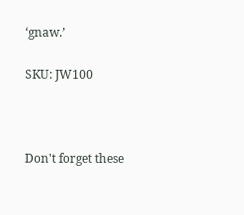‘gnaw.’

SKU: JW100



Don't forget these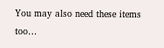You may also need these items too…